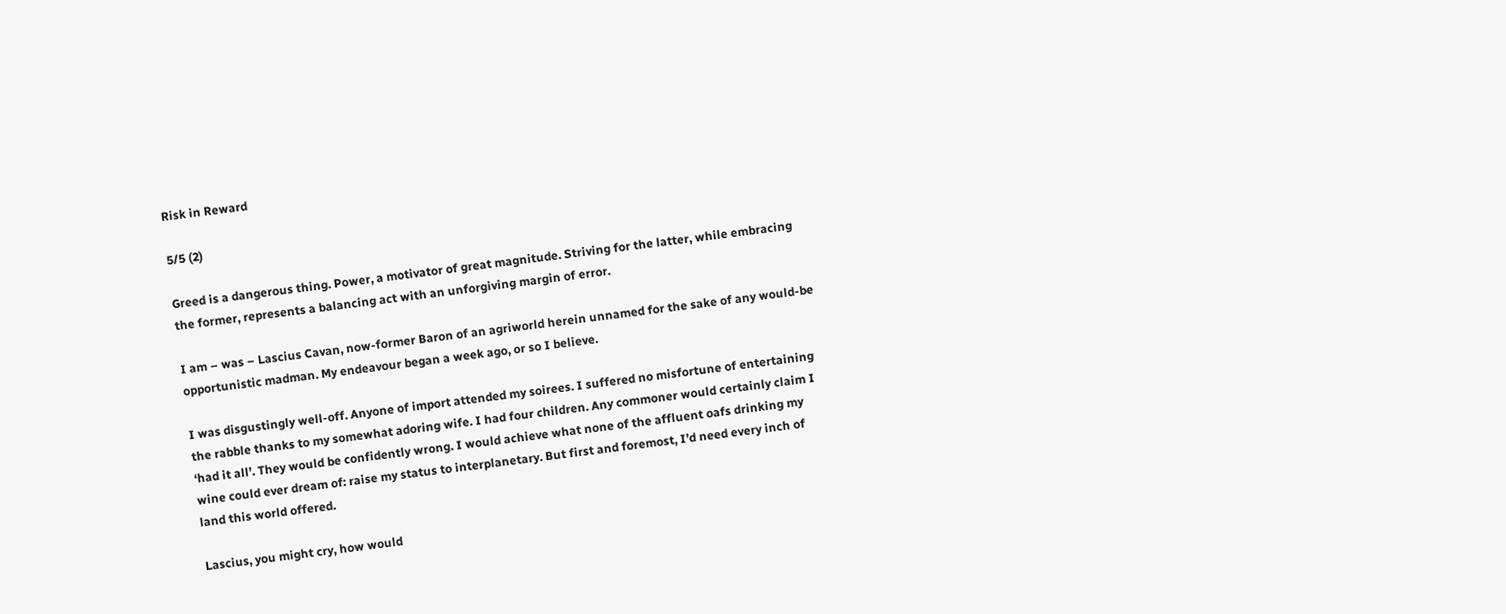Risk in Reward

5/5 (2)

Greed is a dangerous thing. Power, a motivator of great magnitude. Striving for the latter, while embracing the former, represents a balancing act with an unforgiving margin of error.

I am – was – Lascius Cavan, now-former Baron of an agriworld herein unnamed for the sake of any would-be opportunistic madman. My endeavour began a week ago, or so I believe.

I was disgustingly well-off. Anyone of import attended my soirees. I suffered no misfortune of entertaining the rabble thanks to my somewhat adoring wife. I had four children. Any commoner would certainly claim I ‘had it all’. They would be confidently wrong. I would achieve what none of the affluent oafs drinking my wine could ever dream of: raise my status to interplanetary. But first and foremost, I’d need every inch of land this world offered.

Lascius, you might cry, how would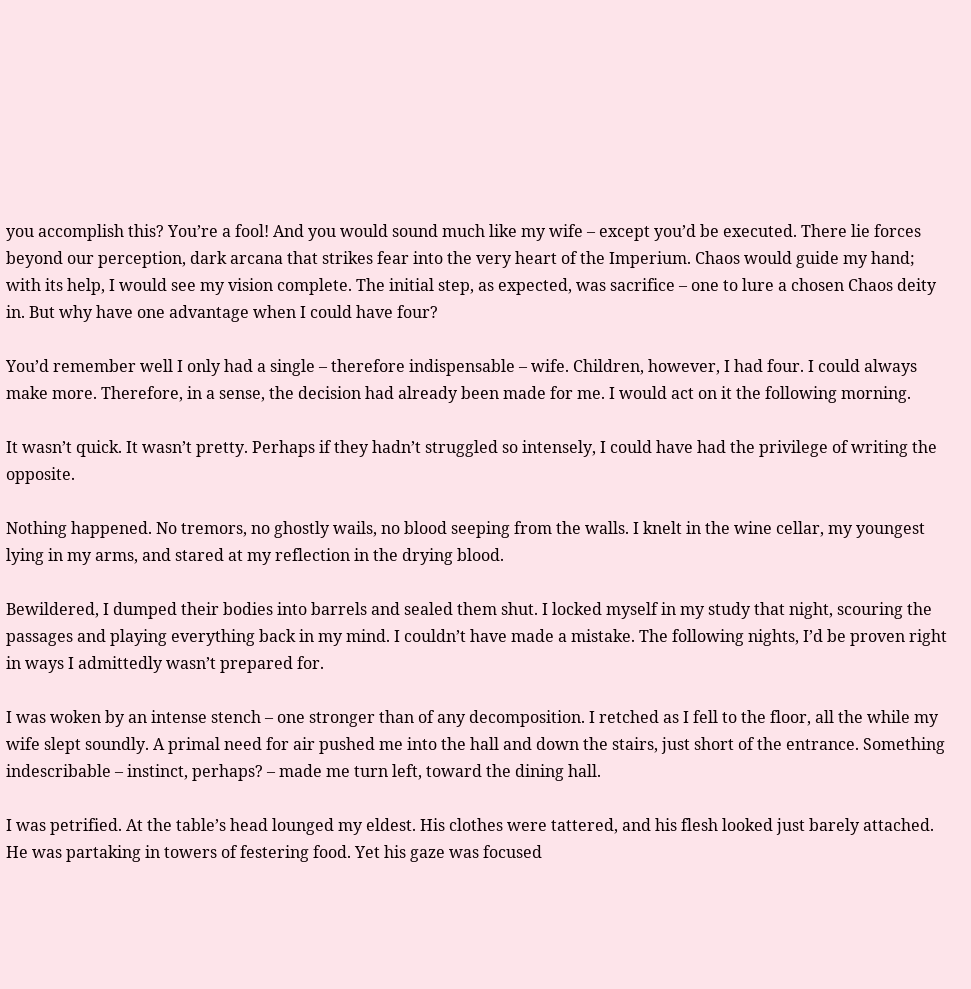you accomplish this? You’re a fool! And you would sound much like my wife – except you’d be executed. There lie forces beyond our perception, dark arcana that strikes fear into the very heart of the Imperium. Chaos would guide my hand; with its help, I would see my vision complete. The initial step, as expected, was sacrifice – one to lure a chosen Chaos deity in. But why have one advantage when I could have four?

You’d remember well I only had a single – therefore indispensable – wife. Children, however, I had four. I could always make more. Therefore, in a sense, the decision had already been made for me. I would act on it the following morning.

It wasn’t quick. It wasn’t pretty. Perhaps if they hadn’t struggled so intensely, I could have had the privilege of writing the opposite.

Nothing happened. No tremors, no ghostly wails, no blood seeping from the walls. I knelt in the wine cellar, my youngest lying in my arms, and stared at my reflection in the drying blood.

Bewildered, I dumped their bodies into barrels and sealed them shut. I locked myself in my study that night, scouring the passages and playing everything back in my mind. I couldn’t have made a mistake. The following nights, I’d be proven right in ways I admittedly wasn’t prepared for.

I was woken by an intense stench – one stronger than of any decomposition. I retched as I fell to the floor, all the while my wife slept soundly. A primal need for air pushed me into the hall and down the stairs, just short of the entrance. Something indescribable – instinct, perhaps? – made me turn left, toward the dining hall.

I was petrified. At the table’s head lounged my eldest. His clothes were tattered, and his flesh looked just barely attached. He was partaking in towers of festering food. Yet his gaze was focused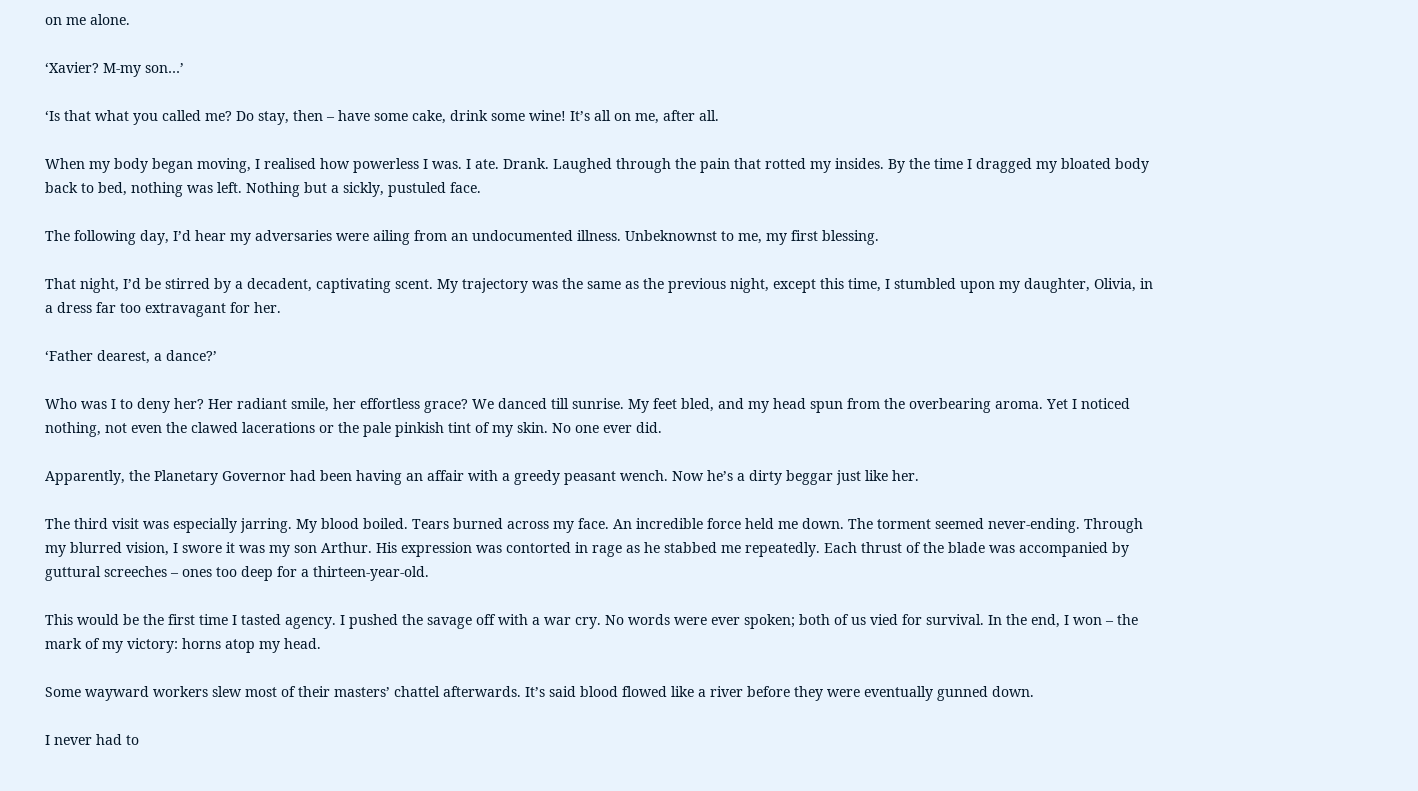on me alone.

‘Xavier? M-my son…’

‘Is that what you called me? Do stay, then – have some cake, drink some wine! It’s all on me, after all.

When my body began moving, I realised how powerless I was. I ate. Drank. Laughed through the pain that rotted my insides. By the time I dragged my bloated body back to bed, nothing was left. Nothing but a sickly, pustuled face.

The following day, I’d hear my adversaries were ailing from an undocumented illness. Unbeknownst to me, my first blessing.

That night, I’d be stirred by a decadent, captivating scent. My trajectory was the same as the previous night, except this time, I stumbled upon my daughter, Olivia, in a dress far too extravagant for her.

‘Father dearest, a dance?’

Who was I to deny her? Her radiant smile, her effortless grace? We danced till sunrise. My feet bled, and my head spun from the overbearing aroma. Yet I noticed nothing, not even the clawed lacerations or the pale pinkish tint of my skin. No one ever did.

Apparently, the Planetary Governor had been having an affair with a greedy peasant wench. Now he’s a dirty beggar just like her.

The third visit was especially jarring. My blood boiled. Tears burned across my face. An incredible force held me down. The torment seemed never-ending. Through my blurred vision, I swore it was my son Arthur. His expression was contorted in rage as he stabbed me repeatedly. Each thrust of the blade was accompanied by guttural screeches – ones too deep for a thirteen-year-old.

This would be the first time I tasted agency. I pushed the savage off with a war cry. No words were ever spoken; both of us vied for survival. In the end, I won – the mark of my victory: horns atop my head.

Some wayward workers slew most of their masters’ chattel afterwards. It’s said blood flowed like a river before they were eventually gunned down.

I never had to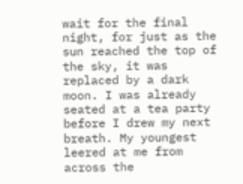wait for the final night, for just as the sun reached the top of the sky, it was replaced by a dark moon. I was already seated at a tea party before I drew my next breath. My youngest leered at me from across the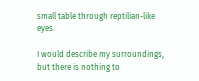small table through reptilian-like eyes.

I would describe my surroundings, but there is nothing to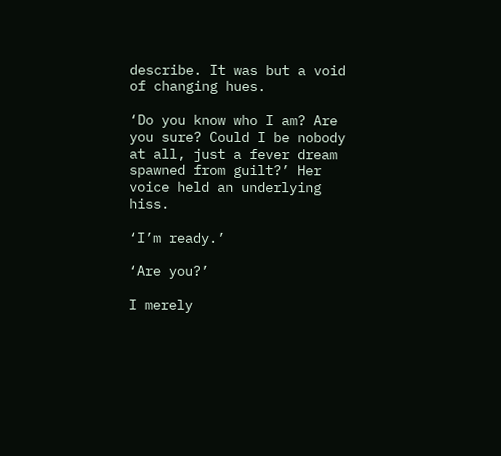describe. It was but a void of changing hues.

‘Do you know who I am? Are you sure? Could I be nobody at all, just a fever dream spawned from guilt?’ Her voice held an underlying hiss.

‘I’m ready.’

‘Are you?’

I merely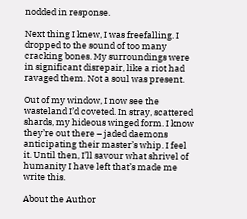nodded in response.

Next thing I knew, I was freefalling. I dropped to the sound of too many cracking bones. My surroundings were in significant disrepair, like a riot had ravaged them. Not a soul was present.

Out of my window, I now see the wasteland I’d coveted. In stray, scattered shards, my hideous winged form. I know they’re out there – jaded daemons anticipating their master’s whip. I feel it. Until then, I’ll savour what shrivel of humanity I have left that’s made me write this.

About the Author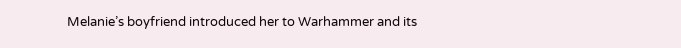Melanie’s boyfriend introduced her to Warhammer and its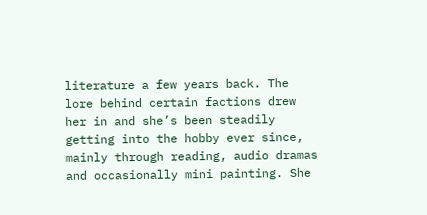literature a few years back. The lore behind certain factions drew her in and she’s been steadily getting into the hobby ever since, mainly through reading, audio dramas and occasionally mini painting. She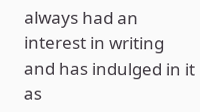always had an interest in writing and has indulged in it as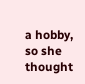a hobby, so she thought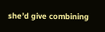she’d give combining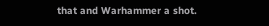that and Warhammer a shot.